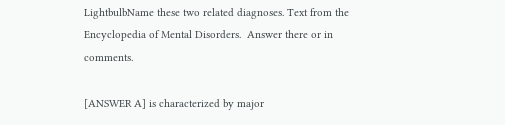LightbulbName these two related diagnoses. Text from the Encyclopedia of Mental Disorders.  Answer there or in comments.

[ANSWER A] is characterized by major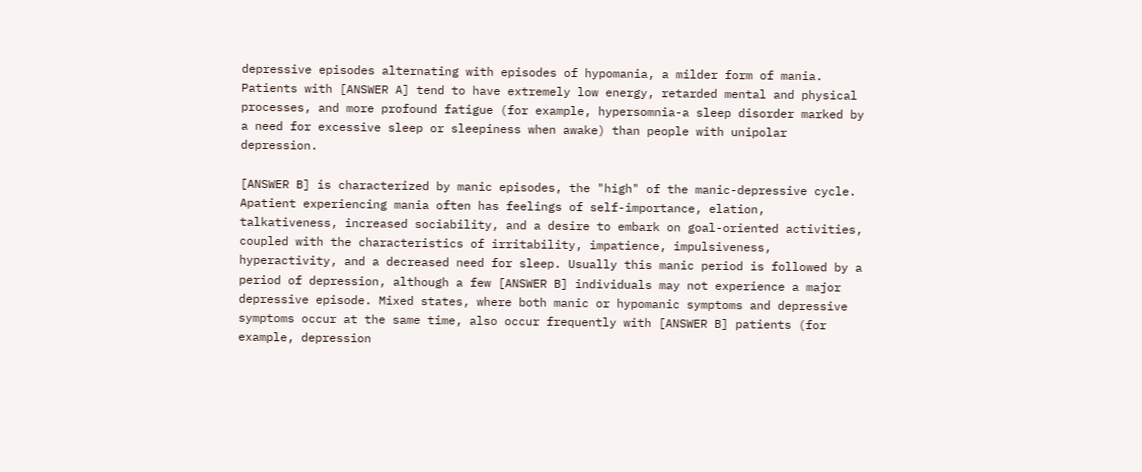depressive episodes alternating with episodes of hypomania, a milder form of mania. Patients with [ANSWER A] tend to have extremely low energy, retarded mental and physical processes, and more profound fatigue (for example, hypersomnia-a sleep disorder marked by a need for excessive sleep or sleepiness when awake) than people with unipolar depression.

[ANSWER B] is characterized by manic episodes, the "high" of the manic-depressive cycle. Apatient experiencing mania often has feelings of self-importance, elation, talkativeness, increased sociability, and a desire to embark on goal-oriented activities, coupled with the characteristics of irritability, impatience, impulsiveness, hyperactivity, and a decreased need for sleep. Usually this manic period is followed by a period of depression, although a few [ANSWER B] individuals may not experience a major depressive episode. Mixed states, where both manic or hypomanic symptoms and depressive symptoms occur at the same time, also occur frequently with [ANSWER B] patients (for example, depression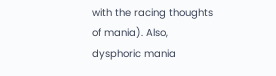with the racing thoughts of mania). Also, dysphoric mania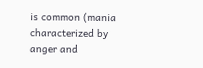is common (mania characterized by anger and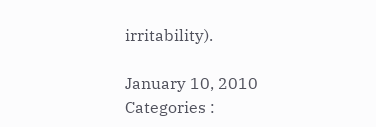irritability).

January 10, 2010
Categories :